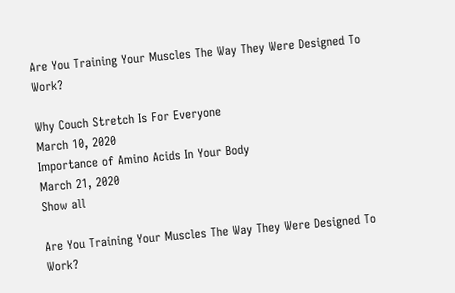Are You Training Your Muscles The Way They Were Designed To Work?

Why Couch Stretch Is For Everyone
March 10, 2020
Importance of Amino Acids In Your Body
March 21, 2020
Show all

Are You Training Your Muscles The Way They Were Designed To Work?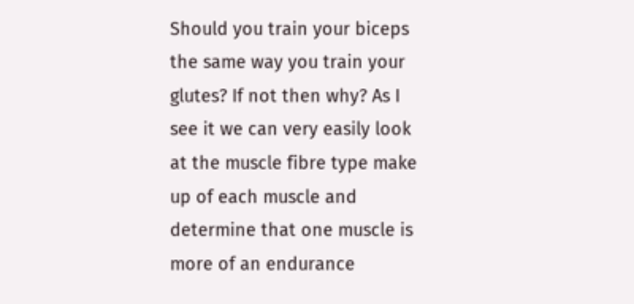Should you train your biceps the same way you train your glutes? If not then why? As I see it we can very easily look at the muscle fibre type make up of each muscle and determine that one muscle is more of an endurance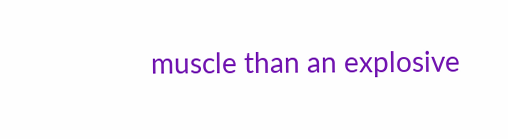muscle than an explosive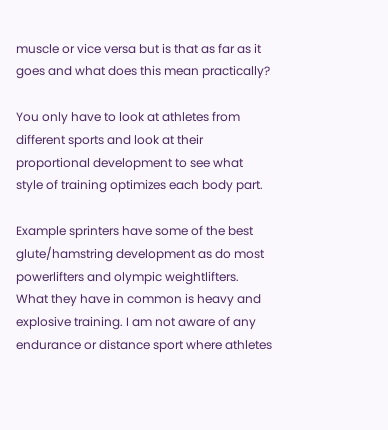muscle or vice versa but is that as far as it goes and what does this mean practically?

You only have to look at athletes from different sports and look at their proportional development to see what style of training optimizes each body part.

Example sprinters have some of the best glute/hamstring development as do most powerlifters and olympic weightlifters. What they have in common is heavy and explosive training. I am not aware of any endurance or distance sport where athletes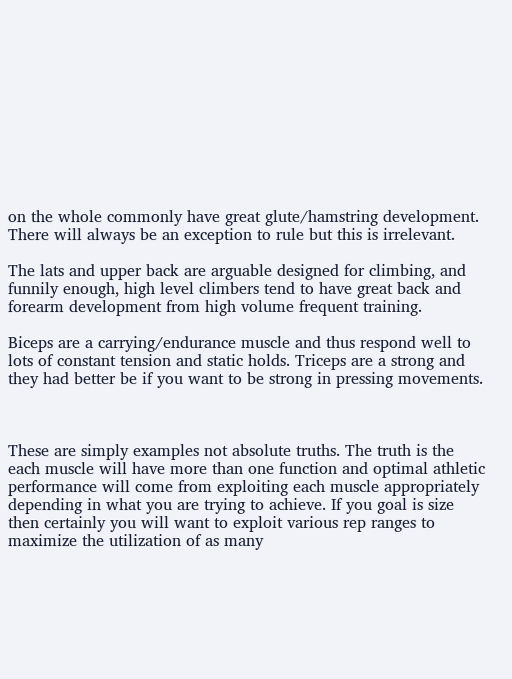on the whole commonly have great glute/hamstring development. There will always be an exception to rule but this is irrelevant.

The lats and upper back are arguable designed for climbing, and funnily enough, high level climbers tend to have great back and forearm development from high volume frequent training.

Biceps are a carrying/endurance muscle and thus respond well to lots of constant tension and static holds. Triceps are a strong and they had better be if you want to be strong in pressing movements.



These are simply examples not absolute truths. The truth is the each muscle will have more than one function and optimal athletic performance will come from exploiting each muscle appropriately depending in what you are trying to achieve. If you goal is size then certainly you will want to exploit various rep ranges to maximize the utilization of as many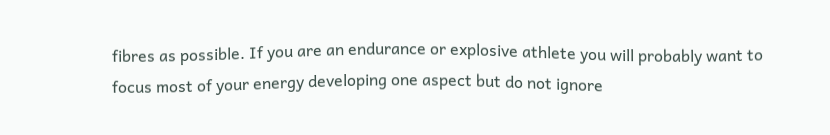fibres as possible. If you are an endurance or explosive athlete you will probably want to focus most of your energy developing one aspect but do not ignore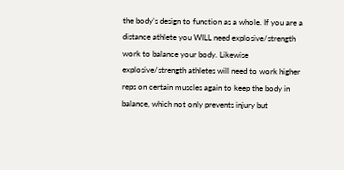the body’s design to function as a whole. If you are a distance athlete you WILL need explosive/strength work to balance your body. Likewise explosive/strength athletes will need to work higher reps on certain muscles again to keep the body in balance, which not only prevents injury but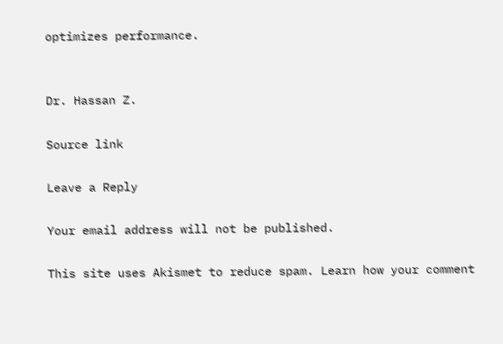optimizes performance.


Dr. Hassan Z.

Source link

Leave a Reply

Your email address will not be published.

This site uses Akismet to reduce spam. Learn how your comment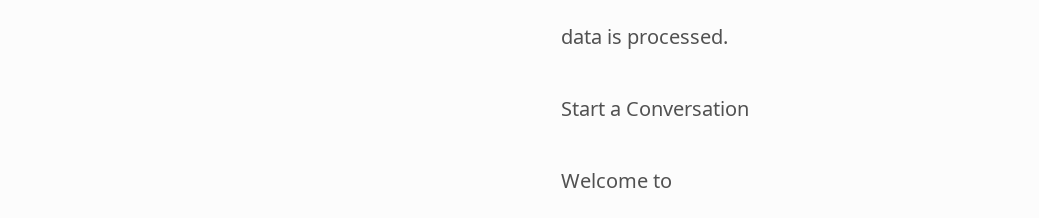data is processed.

Start a Conversation

Welcome to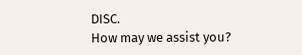DISC.
How may we assist you?